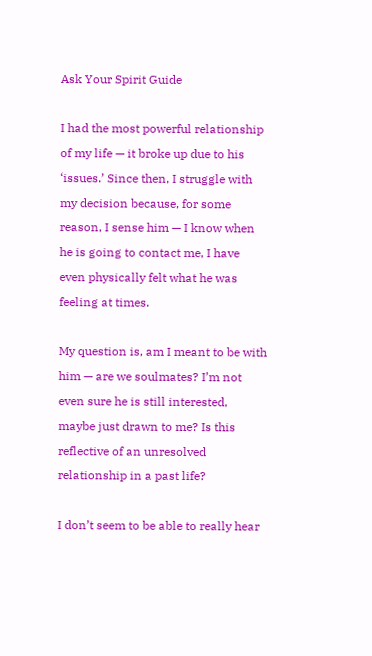Ask Your Spirit Guide

I had the most powerful relationship of my life — it broke up due to his ‘issues.’ Since then, I struggle with my decision because, for some reason, I sense him — I know when he is going to contact me, I have even physically felt what he was feeling at times.

My question is, am I meant to be with him — are we soulmates? I’m not even sure he is still interested, maybe just drawn to me? Is this reflective of an unresolved relationship in a past life?

I don’t seem to be able to really hear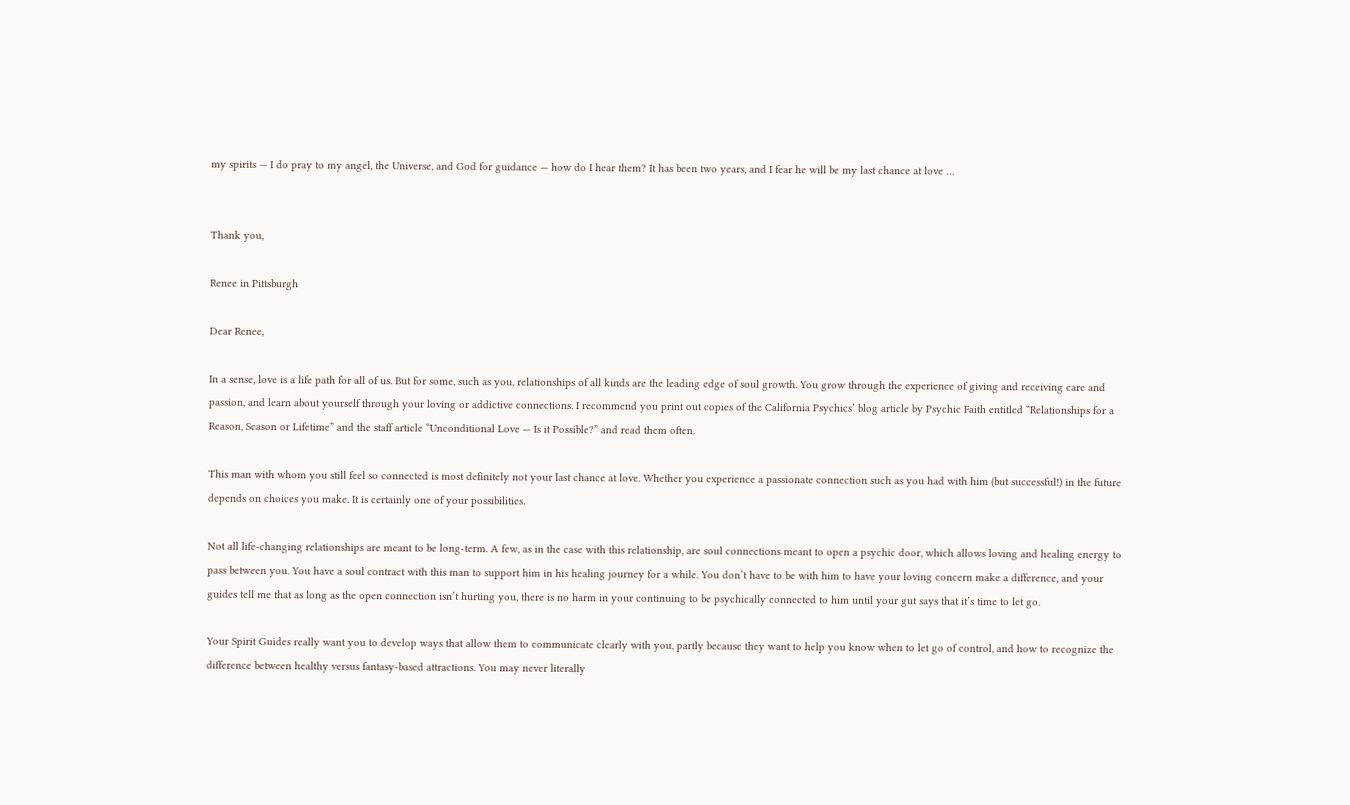my spirits — I do pray to my angel, the Universe, and God for guidance — how do I hear them? It has been two years, and I fear he will be my last chance at love …


Thank you,

Renee in Pittsburgh

Dear Renee,

In a sense, love is a life path for all of us. But for some, such as you, relationships of all kinds are the leading edge of soul growth. You grow through the experience of giving and receiving care and passion, and learn about yourself through your loving or addictive connections. I recommend you print out copies of the California Psychics’ blog article by Psychic Faith entitled “Relationships for a Reason, Season or Lifetime” and the staff article “Unconditional Love — Is it Possible?” and read them often.

This man with whom you still feel so connected is most definitely not your last chance at love. Whether you experience a passionate connection such as you had with him (but successful!) in the future depends on choices you make. It is certainly one of your possibilities.

Not all life-changing relationships are meant to be long-term. A few, as in the case with this relationship, are soul connections meant to open a psychic door, which allows loving and healing energy to pass between you. You have a soul contract with this man to support him in his healing journey for a while. You don’t have to be with him to have your loving concern make a difference, and your guides tell me that as long as the open connection isn’t hurting you, there is no harm in your continuing to be psychically connected to him until your gut says that it’s time to let go.

Your Spirit Guides really want you to develop ways that allow them to communicate clearly with you, partly because they want to help you know when to let go of control, and how to recognize the difference between healthy versus fantasy-based attractions. You may never literally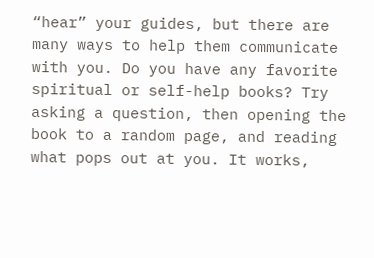“hear” your guides, but there are many ways to help them communicate with you. Do you have any favorite spiritual or self-help books? Try asking a question, then opening the book to a random page, and reading what pops out at you. It works,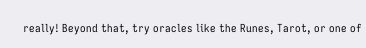really! Beyond that, try oracles like the Runes, Tarot, or one of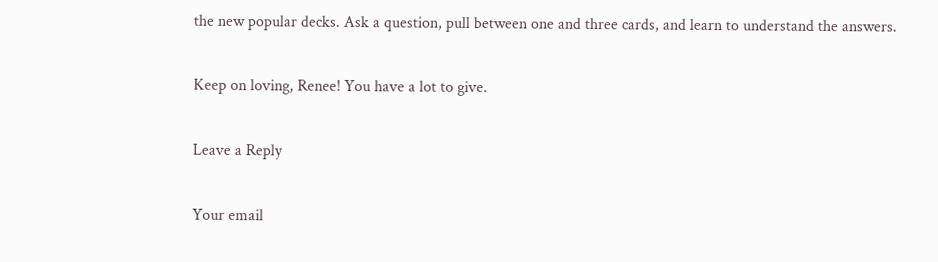the new popular decks. Ask a question, pull between one and three cards, and learn to understand the answers.

Keep on loving, Renee! You have a lot to give.

Leave a Reply

Your email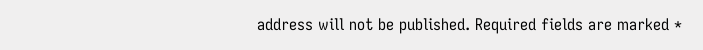address will not be published. Required fields are marked *